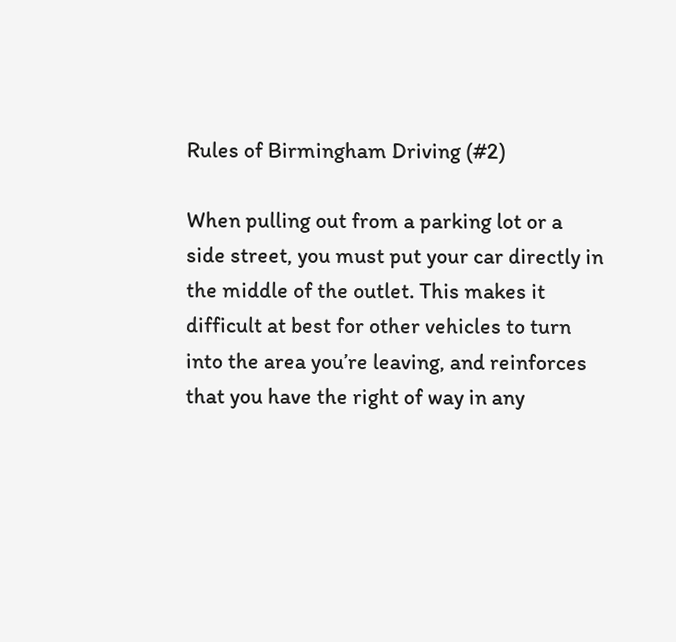Rules of Birmingham Driving (#2)

When pulling out from a parking lot or a side street, you must put your car directly in the middle of the outlet. This makes it difficult at best for other vehicles to turn into the area you’re leaving, and reinforces that you have the right of way in any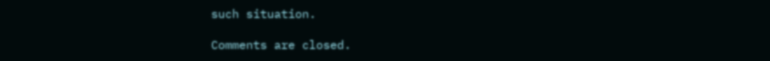such situation.

Comments are closed.